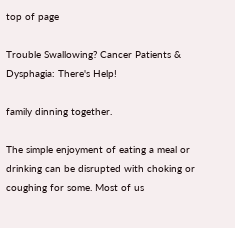top of page

Trouble Swallowing? Cancer Patients & Dysphagia: There's Help!

family dinning together.

The simple enjoyment of eating a meal or drinking can be disrupted with choking or coughing for some. Most of us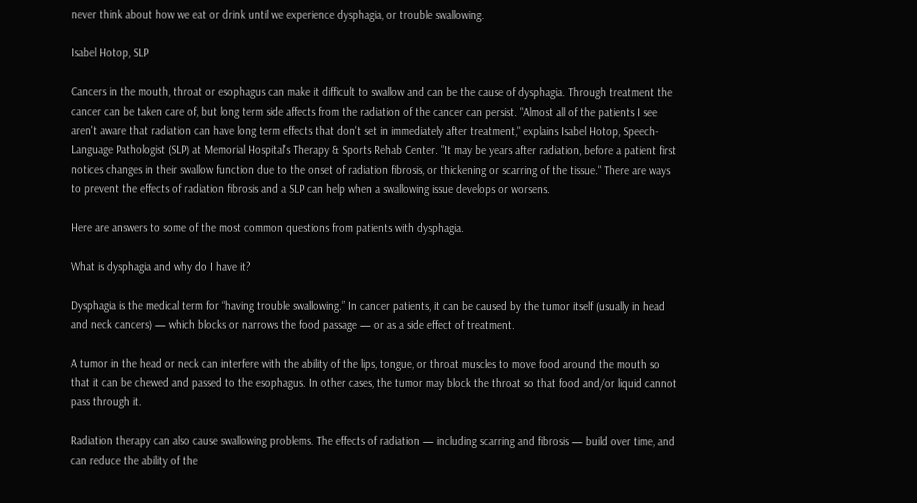never think about how we eat or drink until we experience dysphagia, or trouble swallowing.

Isabel Hotop, SLP

Cancers in the mouth, throat or esophagus can make it difficult to swallow and can be the cause of dysphagia. Through treatment the cancer can be taken care of, but long term side affects from the radiation of the cancer can persist. "Almost all of the patients I see aren't aware that radiation can have long term effects that don't set in immediately after treatment," explains Isabel Hotop, Speech-Language Pathologist (SLP) at Memorial Hospital's Therapy & Sports Rehab Center. "It may be years after radiation, before a patient first notices changes in their swallow function due to the onset of radiation fibrosis, or thickening or scarring of the tissue." There are ways to prevent the effects of radiation fibrosis and a SLP can help when a swallowing issue develops or worsens.

Here are answers to some of the most common questions from patients with dysphagia.

What is dysphagia and why do I have it?

Dysphagia is the medical term for “having trouble swallowing.” In cancer patients, it can be caused by the tumor itself (usually in head and neck cancers) — which blocks or narrows the food passage — or as a side effect of treatment.

A tumor in the head or neck can interfere with the ability of the lips, tongue, or throat muscles to move food around the mouth so that it can be chewed and passed to the esophagus. In other cases, the tumor may block the throat so that food and/or liquid cannot pass through it.

Radiation therapy can also cause swallowing problems. The effects of radiation — including scarring and fibrosis — build over time, and can reduce the ability of the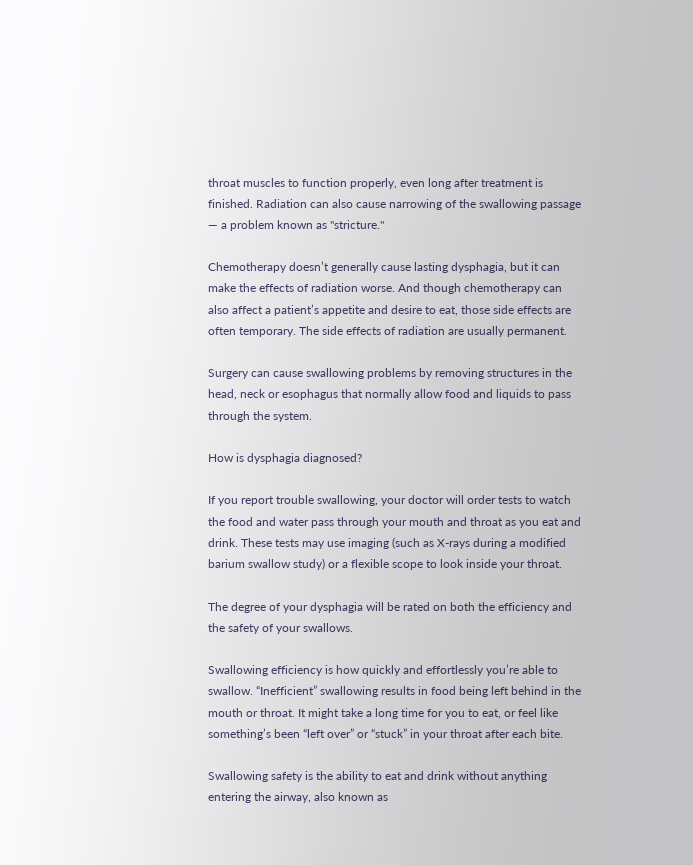throat muscles to function properly, even long after treatment is finished. Radiation can also cause narrowing of the swallowing passage — a problem known as "stricture."

Chemotherapy doesn’t generally cause lasting dysphagia, but it can make the effects of radiation worse. And though chemotherapy can also affect a patient’s appetite and desire to eat, those side effects are often temporary. The side effects of radiation are usually permanent.

Surgery can cause swallowing problems by removing structures in the head, neck or esophagus that normally allow food and liquids to pass through the system.

How is dysphagia diagnosed?

If you report trouble swallowing, your doctor will order tests to watch the food and water pass through your mouth and throat as you eat and drink. These tests may use imaging (such as X-rays during a modified barium swallow study) or a flexible scope to look inside your throat.

The degree of your dysphagia will be rated on both the efficiency and the safety of your swallows.

Swallowing efficiency is how quickly and effortlessly you’re able to swallow. “Inefficient” swallowing results in food being left behind in the mouth or throat. It might take a long time for you to eat, or feel like something’s been “left over” or “stuck” in your throat after each bite.

Swallowing safety is the ability to eat and drink without anything entering the airway, also known as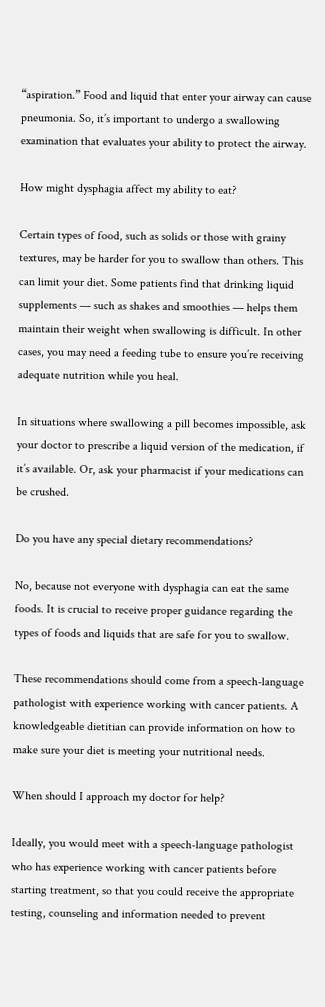“aspiration.” Food and liquid that enter your airway can cause pneumonia. So, it’s important to undergo a swallowing examination that evaluates your ability to protect the airway.

How might dysphagia affect my ability to eat?

Certain types of food, such as solids or those with grainy textures, may be harder for you to swallow than others. This can limit your diet. Some patients find that drinking liquid supplements — such as shakes and smoothies — helps them maintain their weight when swallowing is difficult. In other cases, you may need a feeding tube to ensure you’re receiving adequate nutrition while you heal.

In situations where swallowing a pill becomes impossible, ask your doctor to prescribe a liquid version of the medication, if it’s available. Or, ask your pharmacist if your medications can be crushed.

Do you have any special dietary recommendations?

No, because not everyone with dysphagia can eat the same foods. It is crucial to receive proper guidance regarding the types of foods and liquids that are safe for you to swallow.

These recommendations should come from a speech-language pathologist with experience working with cancer patients. A knowledgeable dietitian can provide information on how to make sure your diet is meeting your nutritional needs.

When should I approach my doctor for help?

Ideally, you would meet with a speech-language pathologist who has experience working with cancer patients before starting treatment, so that you could receive the appropriate testing, counseling and information needed to prevent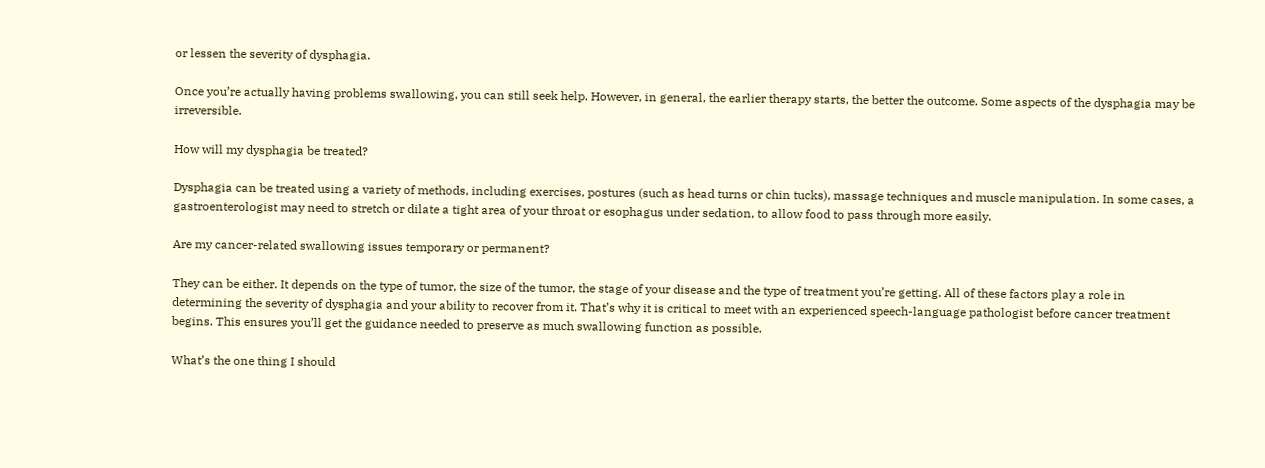or lessen the severity of dysphagia.

Once you’re actually having problems swallowing, you can still seek help. However, in general, the earlier therapy starts, the better the outcome. Some aspects of the dysphagia may be irreversible.

How will my dysphagia be treated?

Dysphagia can be treated using a variety of methods, including exercises, postures (such as head turns or chin tucks), massage techniques and muscle manipulation. In some cases, a gastroenterologist may need to stretch or dilate a tight area of your throat or esophagus under sedation, to allow food to pass through more easily.

Are my cancer-related swallowing issues temporary or permanent?

They can be either. It depends on the type of tumor, the size of the tumor, the stage of your disease and the type of treatment you’re getting. All of these factors play a role in determining the severity of dysphagia and your ability to recover from it. That’s why it is critical to meet with an experienced speech-language pathologist before cancer treatment begins. This ensures you’ll get the guidance needed to preserve as much swallowing function as possible.

What’s the one thing I should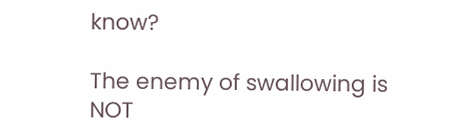know?

The enemy of swallowing is NOT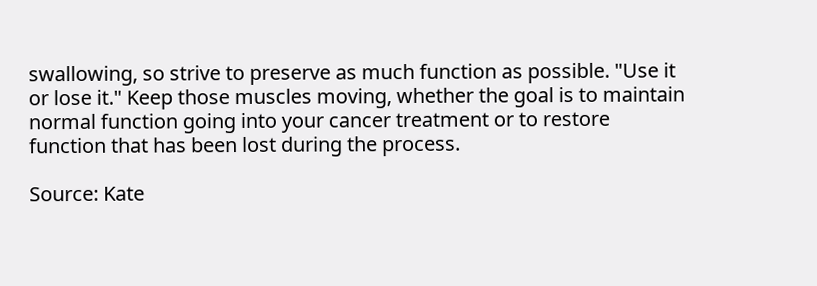swallowing, so strive to preserve as much function as possible. "Use it or lose it." Keep those muscles moving, whether the goal is to maintain normal function going into your cancer treatment or to restore function that has been lost during the process.

Source: Kate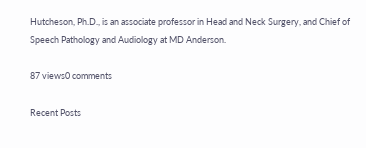Hutcheson, Ph.D., is an associate professor in Head and Neck Surgery, and Chief of Speech Pathology and Audiology at MD Anderson.

87 views0 comments

Recent Posts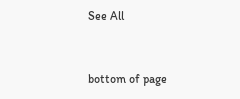See All


bottom of page